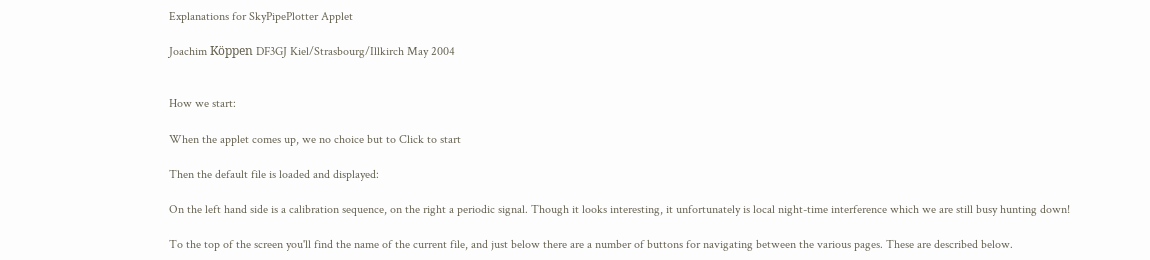Explanations for SkyPipePlotter Applet

Joachim Köppen DF3GJ Kiel/Strasbourg/Illkirch May 2004


How we start:

When the applet comes up, we no choice but to Click to start

Then the default file is loaded and displayed:

On the left hand side is a calibration sequence, on the right a periodic signal. Though it looks interesting, it unfortunately is local night-time interference which we are still busy hunting down!

To the top of the screen you'll find the name of the current file, and just below there are a number of buttons for navigating between the various pages. These are described below.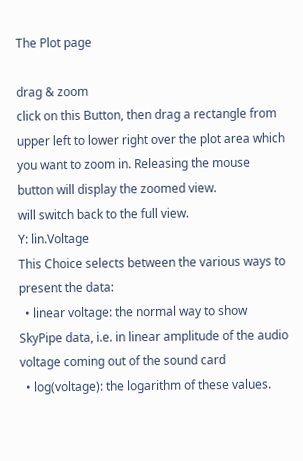The Plot page

drag & zoom
click on this Button, then drag a rectangle from upper left to lower right over the plot area which you want to zoom in. Releasing the mouse button will display the zoomed view.
will switch back to the full view.
Y: lin.Voltage
This Choice selects between the various ways to present the data:
  • linear voltage: the normal way to show SkyPipe data, i.e. in linear amplitude of the audio voltage coming out of the sound card
  • log(voltage): the logarithm of these values.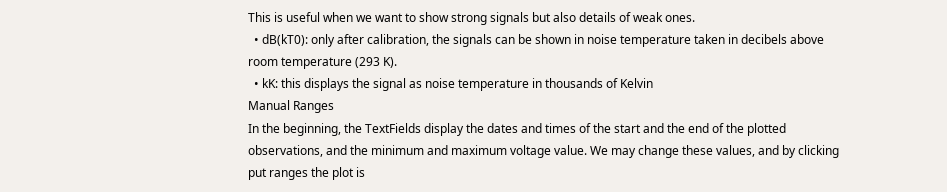This is useful when we want to show strong signals but also details of weak ones.
  • dB(kT0): only after calibration, the signals can be shown in noise temperature taken in decibels above room temperature (293 K).
  • kK: this displays the signal as noise temperature in thousands of Kelvin
Manual Ranges
In the beginning, the TextFields display the dates and times of the start and the end of the plotted observations, and the minimum and maximum voltage value. We may change these values, and by clicking put ranges the plot is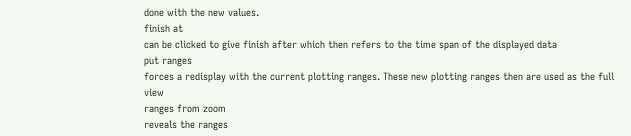done with the new values.
finish at
can be clicked to give finish after which then refers to the time span of the displayed data
put ranges
forces a redisplay with the current plotting ranges. These new plotting ranges then are used as the full view
ranges from zoom
reveals the ranges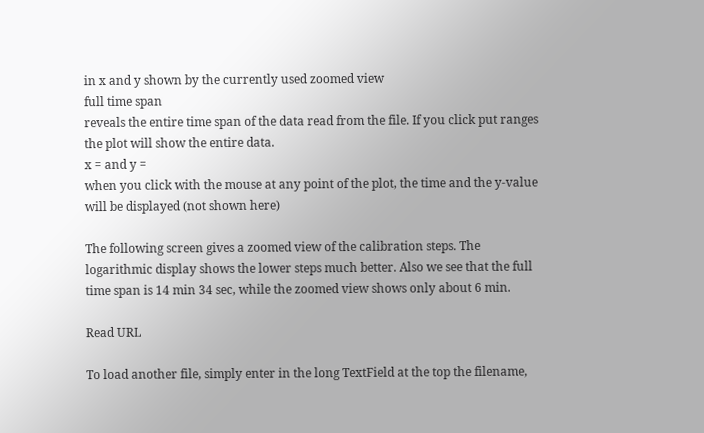in x and y shown by the currently used zoomed view
full time span
reveals the entire time span of the data read from the file. If you click put ranges the plot will show the entire data.
x = and y =
when you click with the mouse at any point of the plot, the time and the y-value will be displayed (not shown here)

The following screen gives a zoomed view of the calibration steps. The logarithmic display shows the lower steps much better. Also we see that the full time span is 14 min 34 sec, while the zoomed view shows only about 6 min.

Read URL

To load another file, simply enter in the long TextField at the top the filename,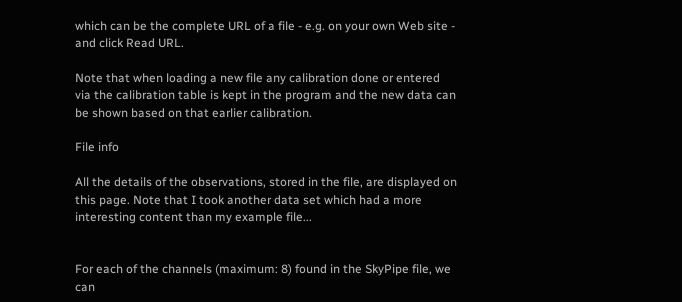which can be the complete URL of a file - e.g. on your own Web site - and click Read URL.

Note that when loading a new file any calibration done or entered via the calibration table is kept in the program and the new data can be shown based on that earlier calibration.

File info

All the details of the observations, stored in the file, are displayed on this page. Note that I took another data set which had a more interesting content than my example file...


For each of the channels (maximum: 8) found in the SkyPipe file, we can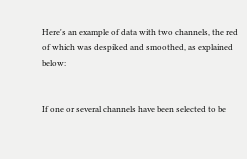Here's an example of data with two channels, the red of which was despiked and smoothed, as explained below:


If one or several channels have been selected to be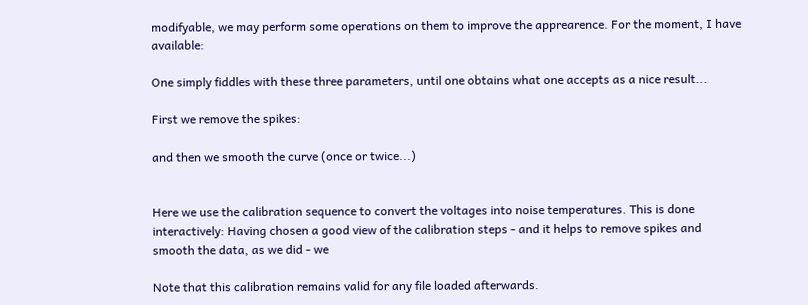modifyable, we may perform some operations on them to improve the apprearence. For the moment, I have available:

One simply fiddles with these three parameters, until one obtains what one accepts as a nice result...

First we remove the spikes:

and then we smooth the curve (once or twice...)


Here we use the calibration sequence to convert the voltages into noise temperatures. This is done interactively: Having chosen a good view of the calibration steps - and it helps to remove spikes and smooth the data, as we did - we

Note that this calibration remains valid for any file loaded afterwards.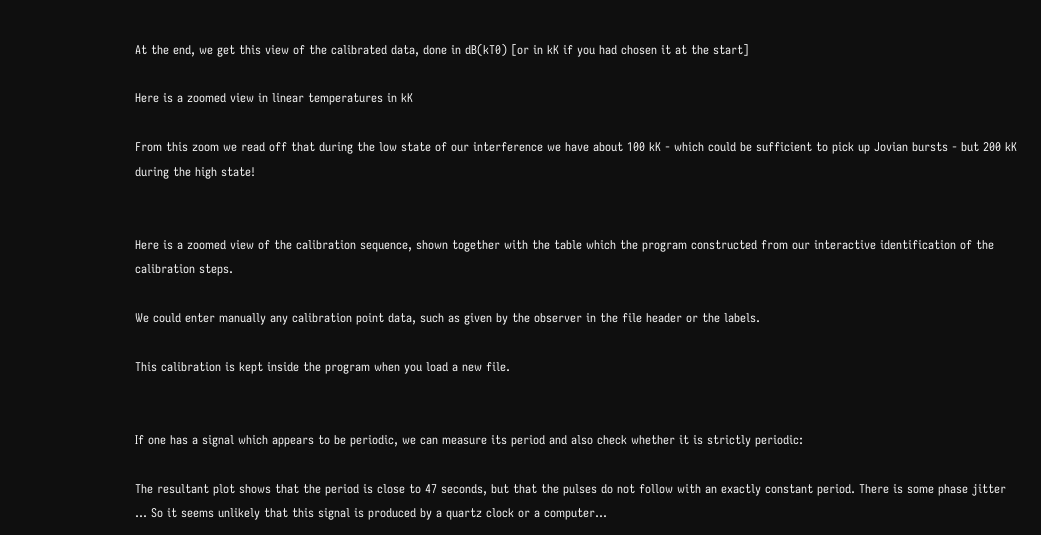At the end, we get this view of the calibrated data, done in dB(kT0) [or in kK if you had chosen it at the start]

Here is a zoomed view in linear temperatures in kK

From this zoom we read off that during the low state of our interference we have about 100 kK - which could be sufficient to pick up Jovian bursts - but 200 kK during the high state!


Here is a zoomed view of the calibration sequence, shown together with the table which the program constructed from our interactive identification of the calibration steps.

We could enter manually any calibration point data, such as given by the observer in the file header or the labels.

This calibration is kept inside the program when you load a new file.


If one has a signal which appears to be periodic, we can measure its period and also check whether it is strictly periodic:

The resultant plot shows that the period is close to 47 seconds, but that the pulses do not follow with an exactly constant period. There is some phase jitter ... So it seems unlikely that this signal is produced by a quartz clock or a computer...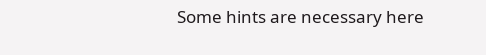Some hints are necessary here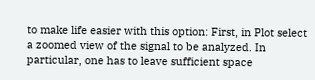to make life easier with this option: First, in Plot select a zoomed view of the signal to be analyzed. In particular, one has to leave sufficient space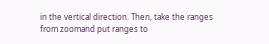in the vertical direction. Then, take the ranges from zoomand put ranges to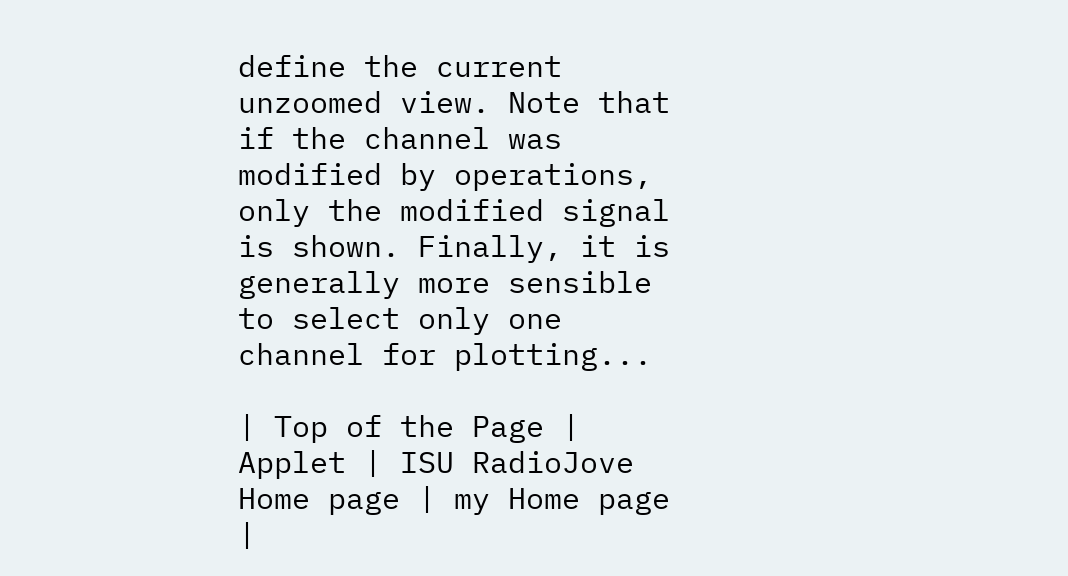define the current unzoomed view. Note that if the channel was modified by operations, only the modified signal is shown. Finally, it is generally more sensible to select only one channel for plotting...

| Top of the Page | Applet | ISU RadioJove Home page | my Home page |